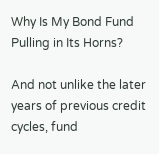Why Is My Bond Fund Pulling in Its Horns?

And not unlike the later years of previous credit cycles, fund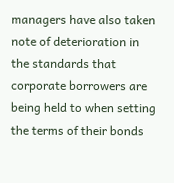managers have also taken note of deterioration in the standards that corporate borrowers are being held to when setting the terms of their bonds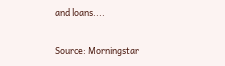and loans....

Source: Morningstar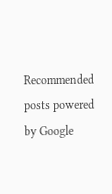Recommended posts powered by Google